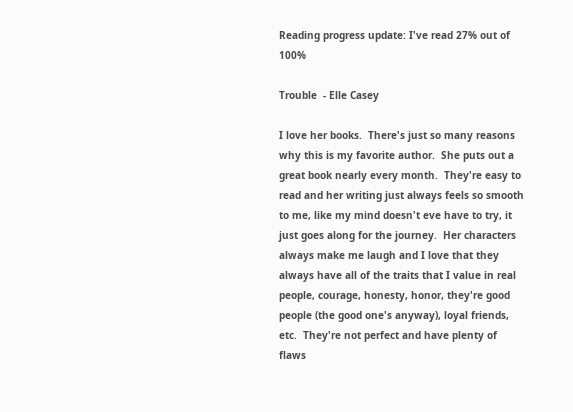Reading progress update: I've read 27% out of 100%

Trouble  - Elle Casey

I love her books.  There's just so many reasons why this is my favorite author.  She puts out a great book nearly every month.  They're easy to read and her writing just always feels so smooth to me, like my mind doesn't eve have to try, it just goes along for the journey.  Her characters always make me laugh and I love that they always have all of the traits that I value in real people, courage, honesty, honor, they're good people (the good one's anyway), loyal friends, etc.  They're not perfect and have plenty of flaws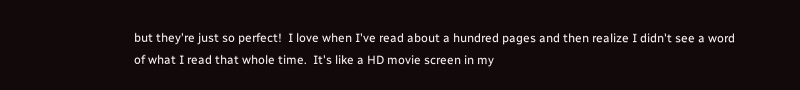but they're just so perfect!  I love when I've read about a hundred pages and then realize I didn't see a word of what I read that whole time.  It's like a HD movie screen in my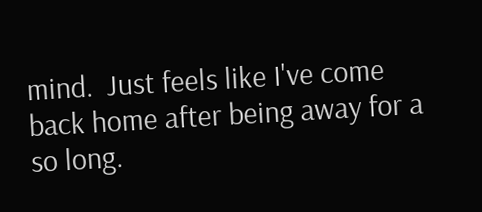mind.  Just feels like I've come back home after being away for a so long.